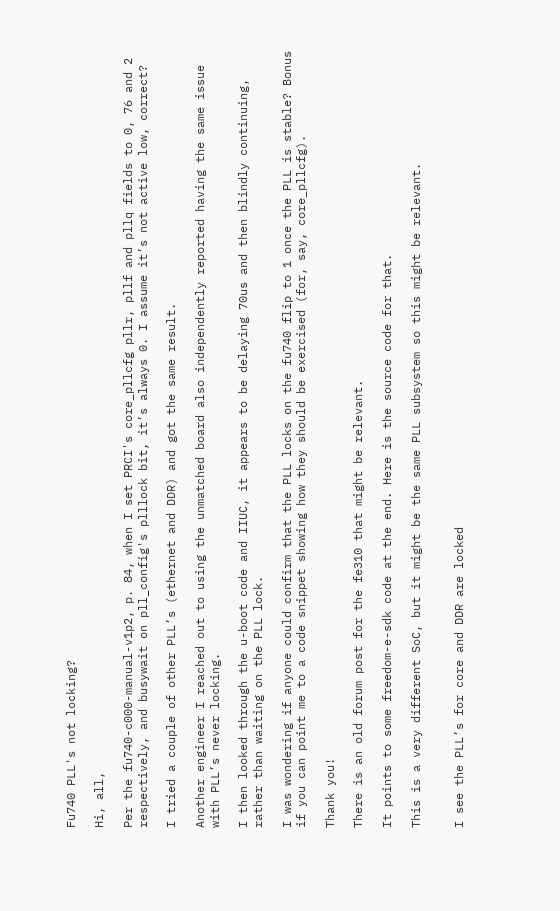Fu740 PLL's not locking?

Hi, all,

Per the fu740-c000-manual-v1p2, p. 84, when I set PRCI's core_pllcfg pllr, pllf and pllq fields to 0, 76 and 2 respectively, and busywait on pll_config's plllock bit, it’s always 0. I assume it’s not active low, correct?

I tried a couple of other PLL’s (ethernet and DDR) and got the same result.

Another engineer I reached out to using the unmatched board also independently reported having the same issue with PLL’s never locking.

I then looked through the u-boot code and IIUC, it appears to be delaying 70us and then blindly continuing, rather than waiting on the PLL lock.

I was wondering if anyone could confirm that the PLL locks on the fu740 flip to 1 once the PLL is stable? Bonus if you can point me to a code snippet showing how they should be exercised (for, say, core_pllcfg).

Thank you!

There is an old forum post for the fe310 that might be relevant.

It points to some freedom-e-sdk code at the end. Here is the source code for that.

This is a very different SoC, but it might be the same PLL subsystem so this might be relevant.


I see the PLL’s for core and DDR are locked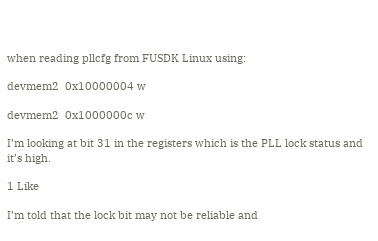when reading pllcfg from FUSDK Linux using:

devmem2  0x10000004 w

devmem2  0x1000000c w

I’m looking at bit 31 in the registers which is the PLL lock status and it’s high.

1 Like

I’m told that the lock bit may not be reliable and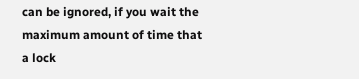can be ignored, if you wait the maximum amount of time that a lock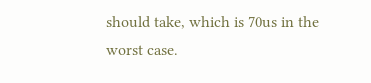should take, which is 70us in the worst case.